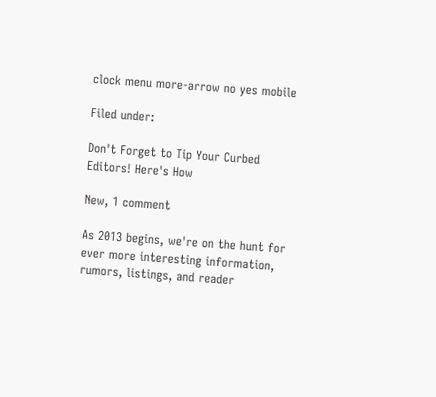clock menu more-arrow no yes mobile

Filed under:

Don't Forget to Tip Your Curbed Editors! Here's How

New, 1 comment

As 2013 begins, we're on the hunt for ever more interesting information, rumors, listings, and reader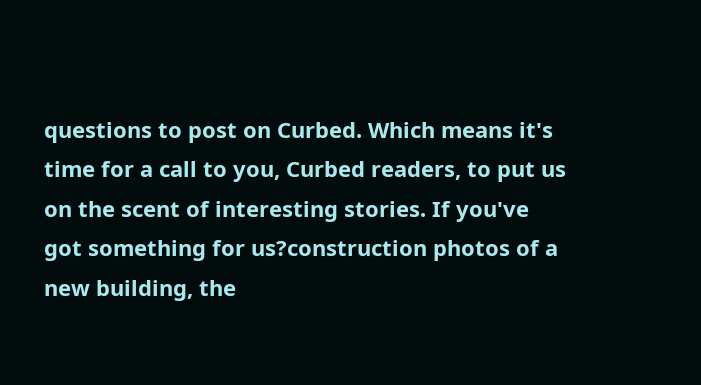questions to post on Curbed. Which means it's time for a call to you, Curbed readers, to put us on the scent of interesting stories. If you've got something for us?construction photos of a new building, the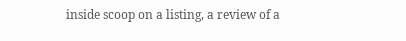inside scoop on a listing, a review of a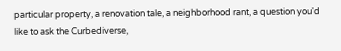particular property, a renovation tale, a neighborhood rant, a question you'd like to ask the Curbediverse,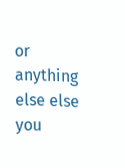or anything else else you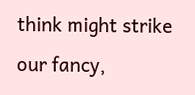think might strike our fancy,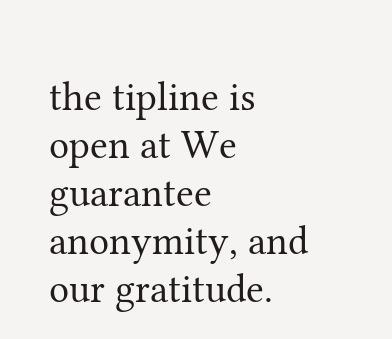the tipline is open at We guarantee anonymity, and our gratitude.